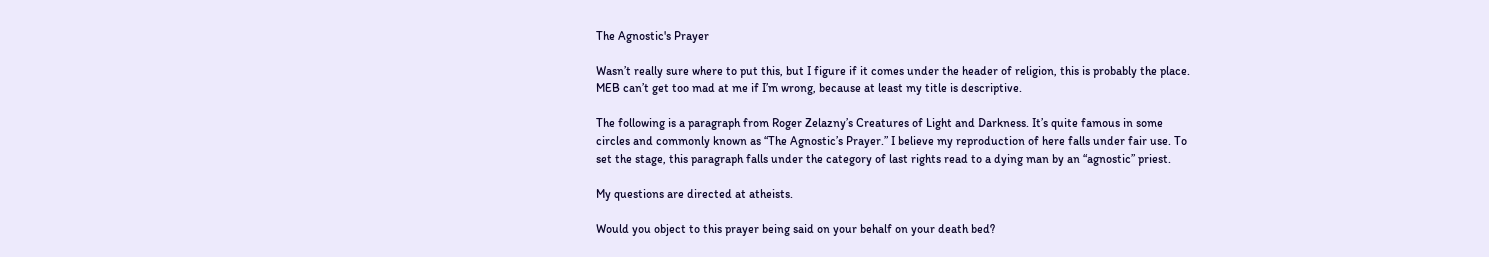The Agnostic's Prayer

Wasn’t really sure where to put this, but I figure if it comes under the header of religion, this is probably the place. MEB can’t get too mad at me if I’m wrong, because at least my title is descriptive.

The following is a paragraph from Roger Zelazny’s Creatures of Light and Darkness. It’s quite famous in some circles and commonly known as “The Agnostic’s Prayer.” I believe my reproduction of here falls under fair use. To set the stage, this paragraph falls under the category of last rights read to a dying man by an “agnostic” priest.

My questions are directed at atheists.

Would you object to this prayer being said on your behalf on your death bed?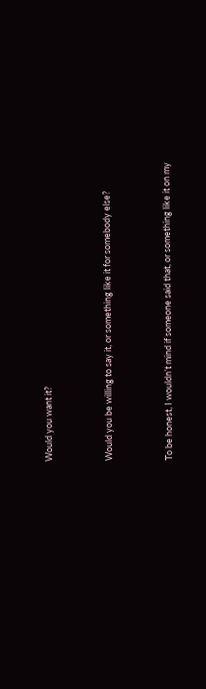Would you want it?


Would you be willing to say it, or something like it for somebody else?


To be honest, I wouldn’t mind if someone said that, or something like it on my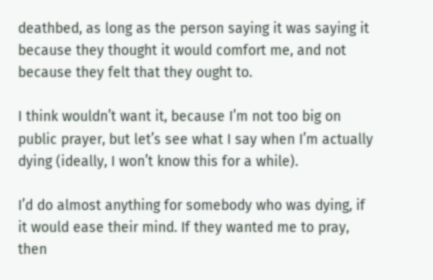deathbed, as long as the person saying it was saying it because they thought it would comfort me, and not because they felt that they ought to.

I think wouldn’t want it, because I’m not too big on public prayer, but let’s see what I say when I’m actually dying (ideally, I won’t know this for a while).

I’d do almost anything for somebody who was dying, if it would ease their mind. If they wanted me to pray, then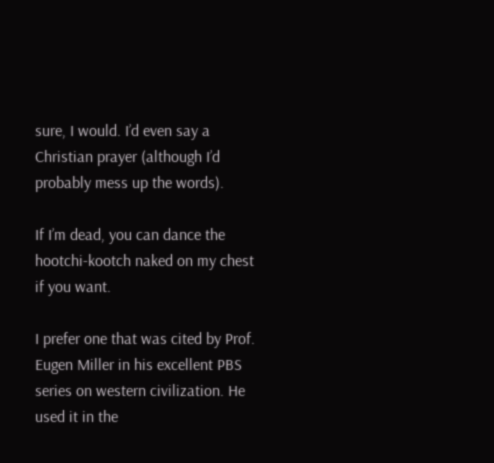sure, I would. I’d even say a Christian prayer (although I’d probably mess up the words).

If I’m dead, you can dance the hootchi-kootch naked on my chest if you want.

I prefer one that was cited by Prof. Eugen Miller in his excellent PBS series on western civilization. He used it in the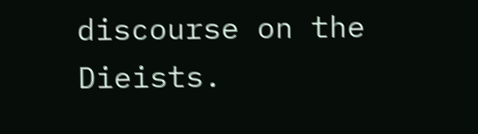discourse on the Dieists.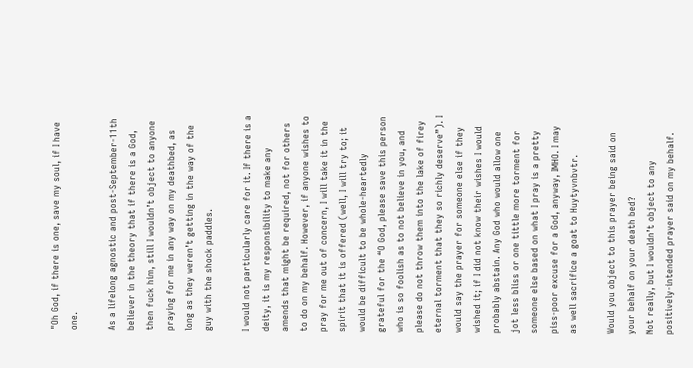"Oh God, if there is one, save my soul, if I have one.

As a lifelong agnostic and post-September-11th believer in the theory that if there is a God, then fuck him, still I wouldn’t object to anyone praying for me in any way on my deathbed, as long as they weren’t getting in the way of the guy with the shock paddles.

I would not particularly care for it. If there is a deity, it is my responsibility to make any amends that might be required, not for others to do on my behalf. However, if anyone wishes to pray for me out of concern, I will take it in the spirit that it is offered (well, I will try to; it would be difficult to be whole-heartedly grateful for the “O God, please save this person who is so foolish as to not believe in you, and please do not throw them into the lake of firey eternal torment that they so richly deserve”). I would say the prayer for someone else if they wished it; if I did not know their wishes I would probably abstain. Any God who would allow one jot less bliss or one tittle more torment for someone else based on what I pray is a pretty piss-poor excuse for a God, anyway, IMHO. I may as well sacrifice a goat to Huytyvnbvtr.

Would you object to this prayer being said on your behalf on your death bed?
Not really, but I wouldn’t object to any positively-intended prayer said on my behalf.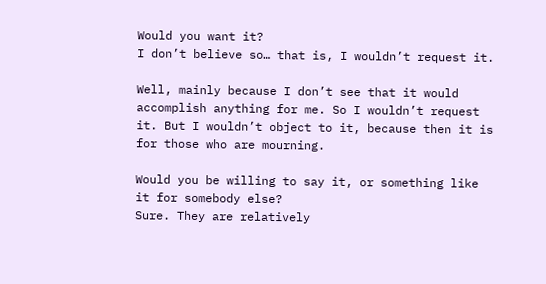Would you want it?
I don’t believe so… that is, I wouldn’t request it.

Well, mainly because I don’t see that it would accomplish anything for me. So I wouldn’t request it. But I wouldn’t object to it, because then it is for those who are mourning.

Would you be willing to say it, or something like it for somebody else?
Sure. They are relatively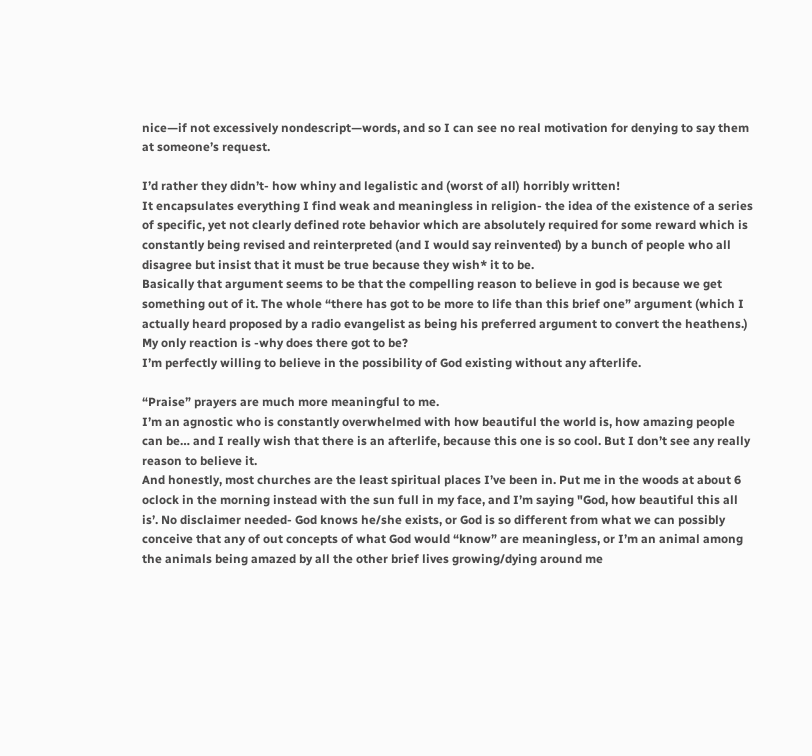nice—if not excessively nondescript—words, and so I can see no real motivation for denying to say them at someone’s request.

I’d rather they didn’t- how whiny and legalistic and (worst of all) horribly written!
It encapsulates everything I find weak and meaningless in religion- the idea of the existence of a series of specific, yet not clearly defined rote behavior which are absolutely required for some reward which is constantly being revised and reinterpreted (and I would say reinvented) by a bunch of people who all disagree but insist that it must be true because they wish* it to be.
Basically that argument seems to be that the compelling reason to believe in god is because we get something out of it. The whole “there has got to be more to life than this brief one” argument (which I actually heard proposed by a radio evangelist as being his preferred argument to convert the heathens.) My only reaction is -why does there got to be?
I’m perfectly willing to believe in the possibility of God existing without any afterlife.

“Praise” prayers are much more meaningful to me.
I’m an agnostic who is constantly overwhelmed with how beautiful the world is, how amazing people can be… and I really wish that there is an afterlife, because this one is so cool. But I don’t see any really reason to believe it.
And honestly, most churches are the least spiritual places I’ve been in. Put me in the woods at about 6 oclock in the morning instead with the sun full in my face, and I’m saying "God, how beautiful this all is’. No disclaimer needed- God knows he/she exists, or God is so different from what we can possibly conceive that any of out concepts of what God would “know” are meaningless, or I’m an animal among the animals being amazed by all the other brief lives growing/dying around me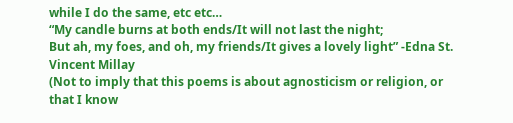while I do the same, etc etc…
“My candle burns at both ends/It will not last the night;
But ah, my foes, and oh, my friends/It gives a lovely light” -Edna St. Vincent Millay
(Not to imply that this poems is about agnosticism or religion, or that I know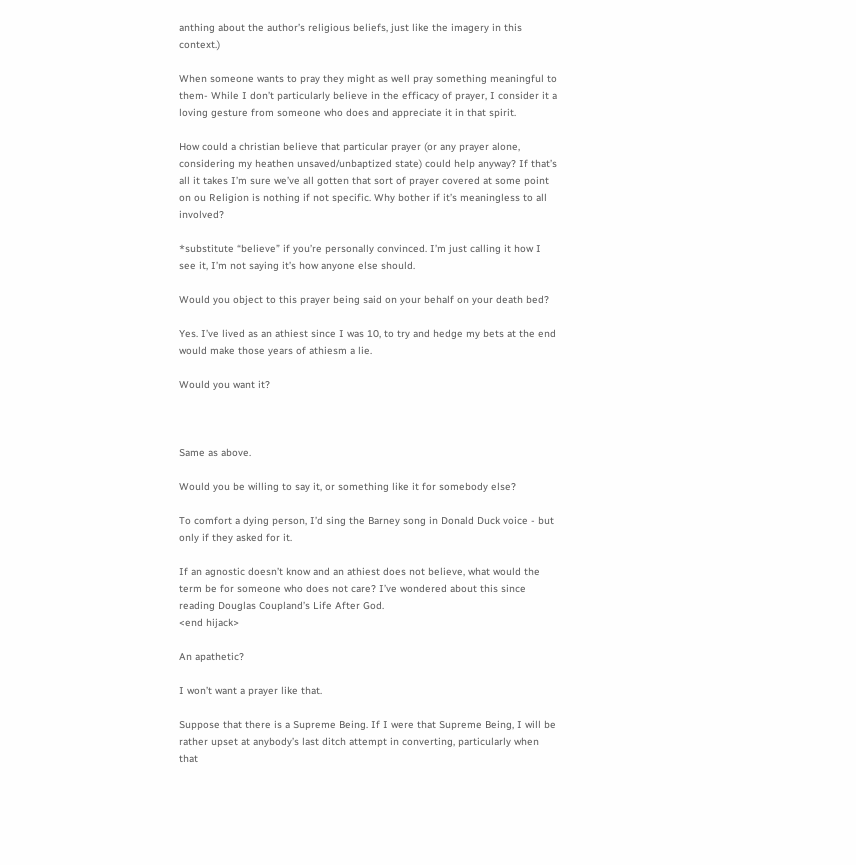anthing about the author’s religious beliefs, just like the imagery in this context.)

When someone wants to pray they might as well pray something meaningful to them- While I don’t particularly believe in the efficacy of prayer, I consider it a loving gesture from someone who does and appreciate it in that spirit.

How could a christian believe that particular prayer (or any prayer alone, considering my heathen unsaved/unbaptized state) could help anyway? If that’s all it takes I’m sure we’ve all gotten that sort of prayer covered at some point on ou Religion is nothing if not specific. Why bother if it’s meaningless to all involved?

*substitute “believe” if you’re personally convinced. I’m just calling it how I see it, I’m not saying it’s how anyone else should.

Would you object to this prayer being said on your behalf on your death bed?

Yes. I’ve lived as an athiest since I was 10, to try and hedge my bets at the end would make those years of athiesm a lie.

Would you want it?



Same as above.

Would you be willing to say it, or something like it for somebody else?

To comfort a dying person, I’d sing the Barney song in Donald Duck voice - but only if they asked for it.

If an agnostic doesn’t know and an athiest does not believe, what would the term be for someone who does not care? I’ve wondered about this since reading Douglas Coupland’s Life After God.
<end hijack>

An apathetic?

I won’t want a prayer like that.

Suppose that there is a Supreme Being. If I were that Supreme Being, I will be rather upset at anybody’s last ditch attempt in converting, particularly when that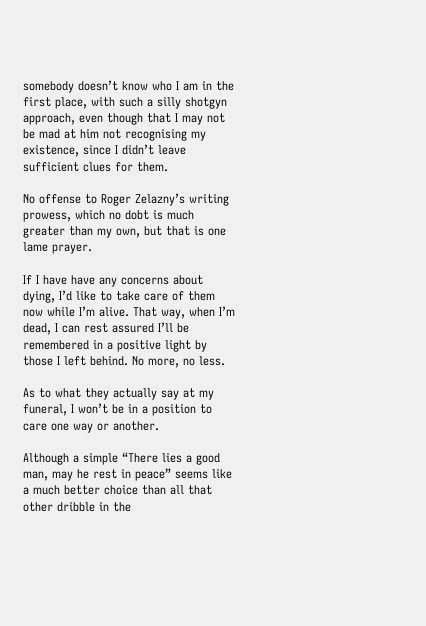somebody doesn’t know who I am in the first place, with such a silly shotgyn approach, even though that I may not be mad at him not recognising my existence, since I didn’t leave sufficient clues for them.

No offense to Roger Zelazny’s writing prowess, which no dobt is much greater than my own, but that is one lame prayer.

If I have have any concerns about dying, I’d like to take care of them now while I’m alive. That way, when I’m dead, I can rest assured I’ll be remembered in a positive light by those I left behind. No more, no less.

As to what they actually say at my funeral, I won’t be in a position to care one way or another.

Although a simple “There lies a good man, may he rest in peace” seems like a much better choice than all that other dribble in the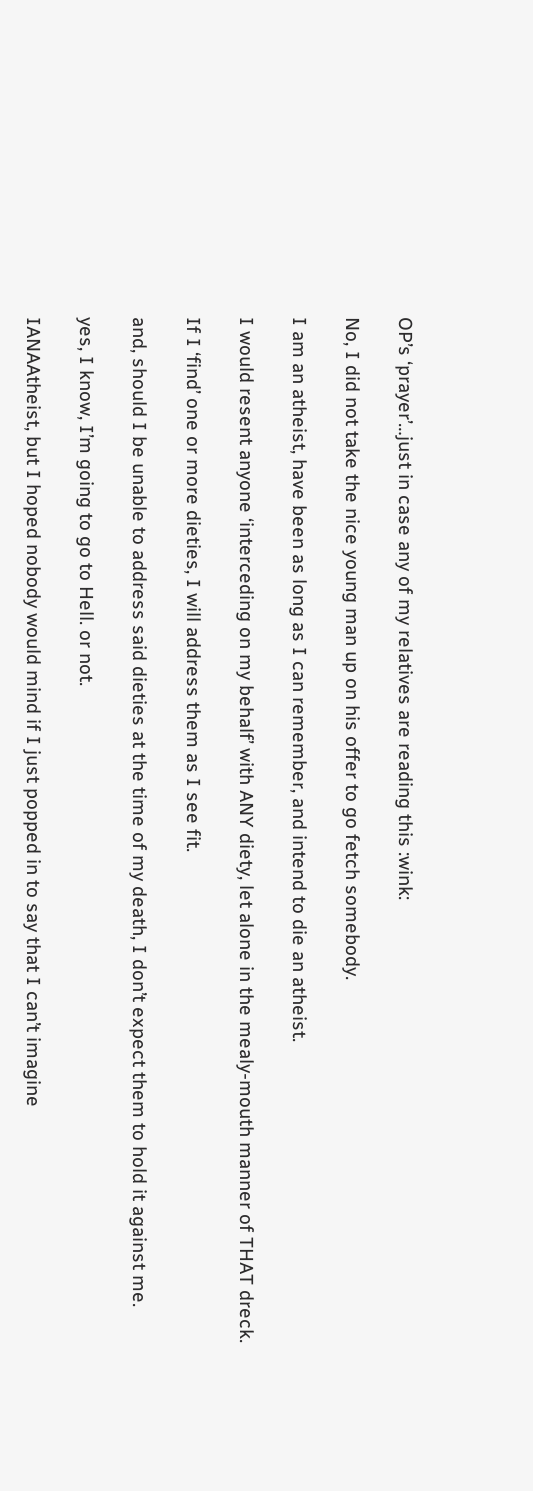OP’s ‘prayer’…just in case any of my relatives are reading this :wink:

No, I did not take the nice young man up on his offer to go fetch somebody.

I am an atheist, have been as long as I can remember, and intend to die an atheist.

I would resent anyone ‘interceding on my behalf’ with ANY diety, let alone in the mealy-mouth manner of THAT dreck.

If I ‘find’ one or more dieties, I will address them as I see fit.

and, should I be unable to address said dieties at the time of my death, I don’t expect them to hold it against me.

yes, I know, I’m going to go to Hell. or not.

IANAAtheist, but I hoped nobody would mind if I just popped in to say that I can’t imagine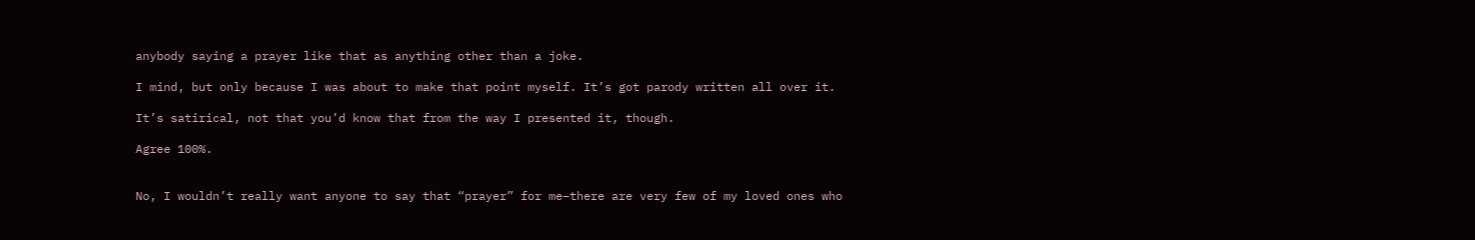anybody saying a prayer like that as anything other than a joke.

I mind, but only because I was about to make that point myself. It’s got parody written all over it.

It’s satirical, not that you’d know that from the way I presented it, though.

Agree 100%.


No, I wouldn’t really want anyone to say that “prayer” for me–there are very few of my loved ones who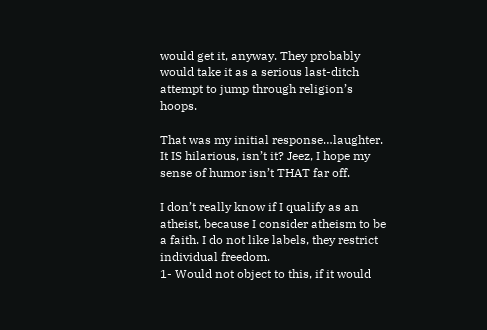would get it, anyway. They probably would take it as a serious last-ditch attempt to jump through religion’s hoops.

That was my initial response…laughter. It IS hilarious, isn’t it? Jeez, I hope my sense of humor isn’t THAT far off.

I don’t really know if I qualify as an atheist, because I consider atheism to be a faith. I do not like labels, they restrict individual freedom.
1- Would not object to this, if it would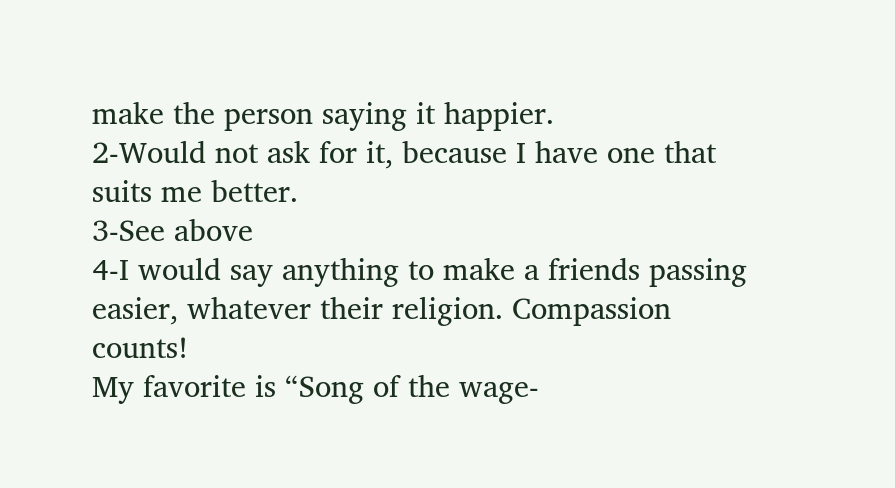make the person saying it happier.
2-Would not ask for it, because I have one that suits me better.
3-See above
4-I would say anything to make a friends passing easier, whatever their religion. Compassion counts!
My favorite is “Song of the wage-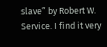slave” by Robert W. Service. I find it very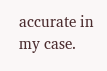accurate in my case.